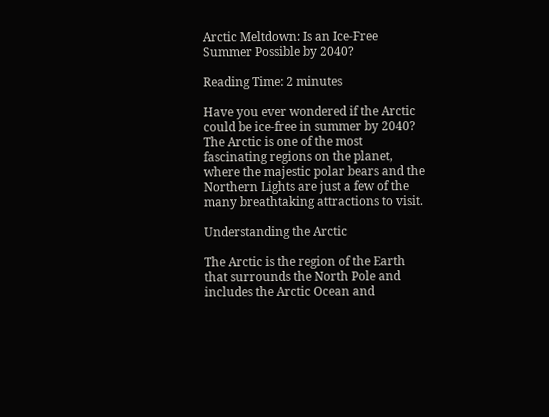Arctic Meltdown: Is an Ice-Free Summer Possible by 2040?

Reading Time: 2 minutes

Have you ever wondered if the Arctic could be ice-free in summer by 2040? The Arctic is one of the most fascinating regions on the planet, where the majestic polar bears and the Northern Lights are just a few of the many breathtaking attractions to visit.

Understanding the Arctic

The Arctic is the region of the Earth that surrounds the North Pole and includes the Arctic Ocean and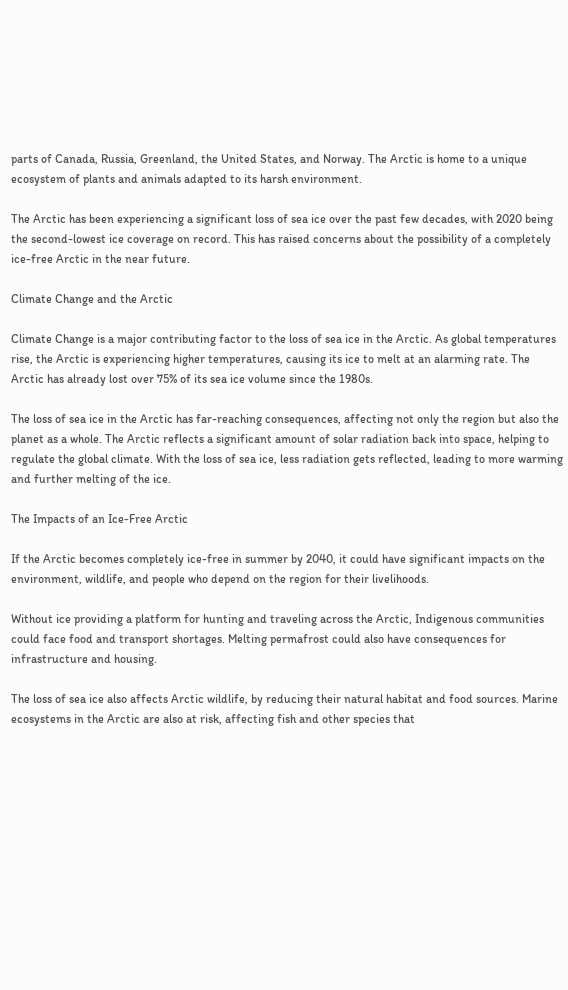parts of Canada, Russia, Greenland, the United States, and Norway. The Arctic is home to a unique ecosystem of plants and animals adapted to its harsh environment.

The Arctic has been experiencing a significant loss of sea ice over the past few decades, with 2020 being the second-lowest ice coverage on record. This has raised concerns about the possibility of a completely ice-free Arctic in the near future.

Climate Change and the Arctic

Climate Change is a major contributing factor to the loss of sea ice in the Arctic. As global temperatures rise, the Arctic is experiencing higher temperatures, causing its ice to melt at an alarming rate. The Arctic has already lost over 75% of its sea ice volume since the 1980s.

The loss of sea ice in the Arctic has far-reaching consequences, affecting not only the region but also the planet as a whole. The Arctic reflects a significant amount of solar radiation back into space, helping to regulate the global climate. With the loss of sea ice, less radiation gets reflected, leading to more warming and further melting of the ice.

The Impacts of an Ice-Free Arctic

If the Arctic becomes completely ice-free in summer by 2040, it could have significant impacts on the environment, wildlife, and people who depend on the region for their livelihoods.

Without ice providing a platform for hunting and traveling across the Arctic, Indigenous communities could face food and transport shortages. Melting permafrost could also have consequences for infrastructure and housing.

The loss of sea ice also affects Arctic wildlife, by reducing their natural habitat and food sources. Marine ecosystems in the Arctic are also at risk, affecting fish and other species that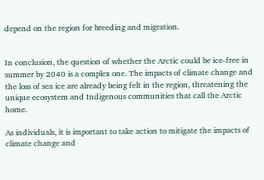depend on the region for breeding and migration.


In conclusion, the question of whether the Arctic could be ice-free in summer by 2040 is a complex one. The impacts of climate change and the loss of sea ice are already being felt in the region, threatening the unique ecosystem and Indigenous communities that call the Arctic home.

As individuals, it is important to take action to mitigate the impacts of climate change and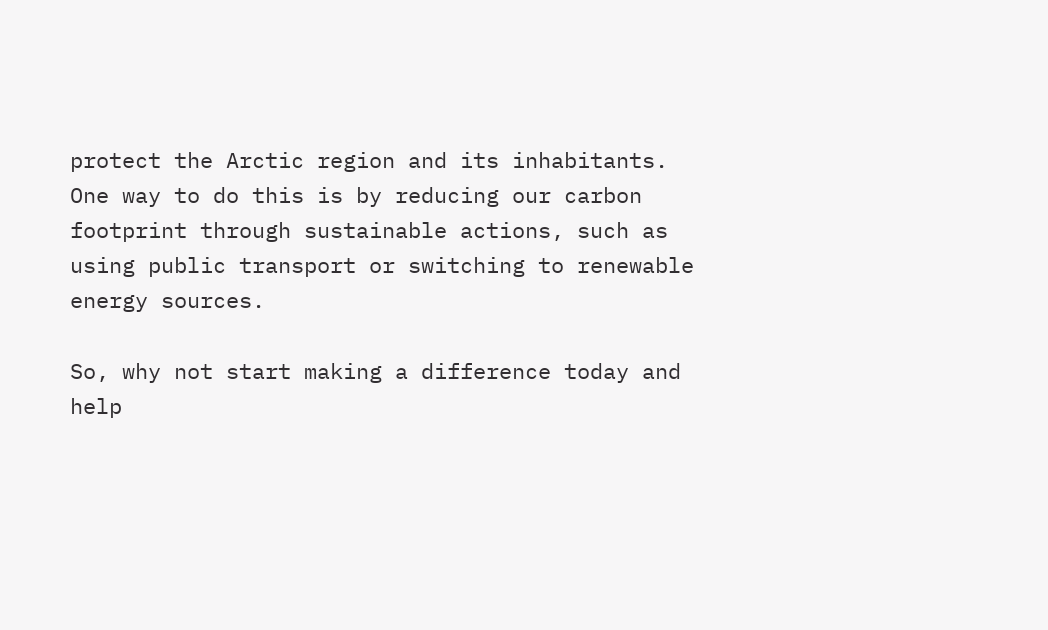protect the Arctic region and its inhabitants. One way to do this is by reducing our carbon footprint through sustainable actions, such as using public transport or switching to renewable energy sources.

So, why not start making a difference today and help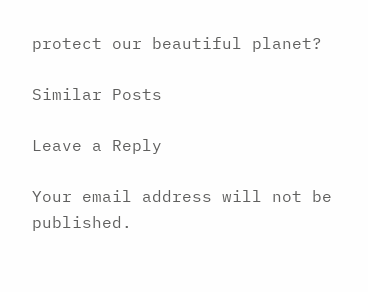protect our beautiful planet?

Similar Posts

Leave a Reply

Your email address will not be published.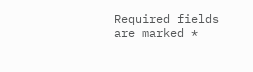Required fields are marked *